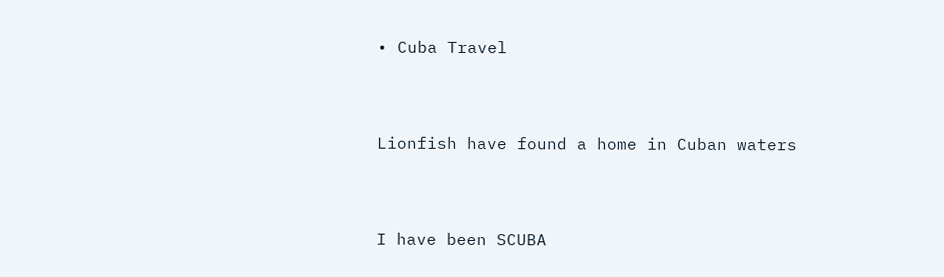• Cuba Travel


Lionfish have found a home in Cuban waters


I have been SCUBA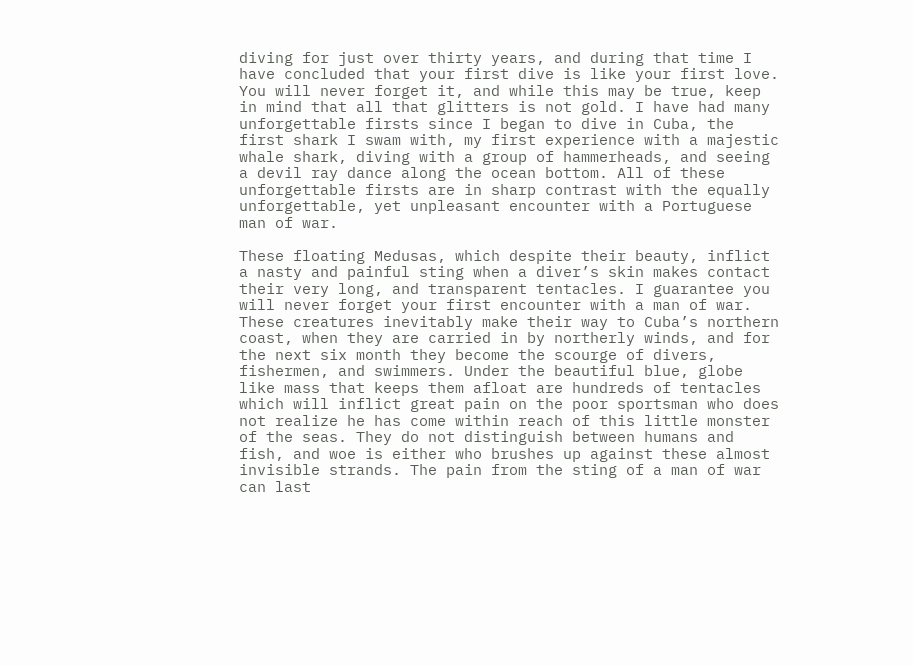diving for just over thirty years, and during that time I have concluded that your first dive is like your first love. You will never forget it, and while this may be true, keep in mind that all that glitters is not gold. I have had many unforgettable firsts since I began to dive in Cuba, the first shark I swam with, my first experience with a majestic whale shark, diving with a group of hammerheads, and seeing a devil ray dance along the ocean bottom. All of these unforgettable firsts are in sharp contrast with the equally unforgettable, yet unpleasant encounter with a Portuguese man of war.

These floating Medusas, which despite their beauty, inflict a nasty and painful sting when a diver’s skin makes contact their very long, and transparent tentacles. I guarantee you will never forget your first encounter with a man of war. These creatures inevitably make their way to Cuba’s northern coast, when they are carried in by northerly winds, and for the next six month they become the scourge of divers, fishermen, and swimmers. Under the beautiful blue, globe like mass that keeps them afloat are hundreds of tentacles which will inflict great pain on the poor sportsman who does not realize he has come within reach of this little monster of the seas. They do not distinguish between humans and fish, and woe is either who brushes up against these almost invisible strands. The pain from the sting of a man of war can last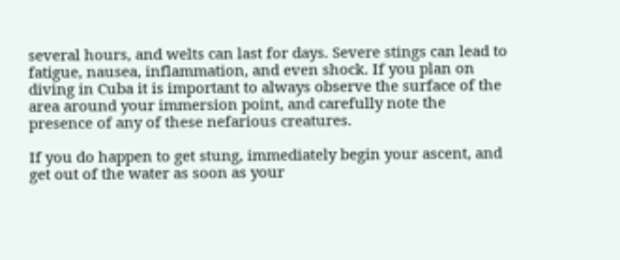several hours, and welts can last for days. Severe stings can lead to fatigue, nausea, inflammation, and even shock. If you plan on diving in Cuba it is important to always observe the surface of the area around your immersion point, and carefully note the presence of any of these nefarious creatures.

If you do happen to get stung, immediately begin your ascent, and get out of the water as soon as your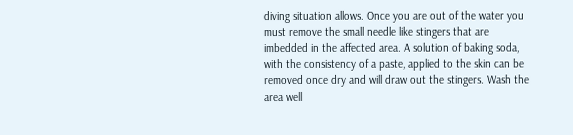diving situation allows. Once you are out of the water you must remove the small needle like stingers that are imbedded in the affected area. A solution of baking soda, with the consistency of a paste, applied to the skin can be removed once dry and will draw out the stingers. Wash the area well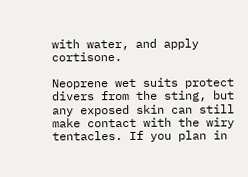with water, and apply cortisone.

Neoprene wet suits protect divers from the sting, but any exposed skin can still make contact with the wiry tentacles. If you plan in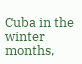Cuba in the winter months,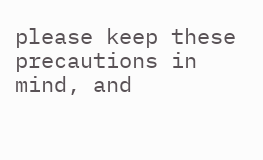please keep these precautions in mind, and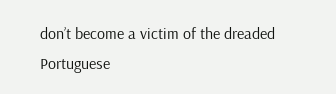don’t become a victim of the dreaded Portuguese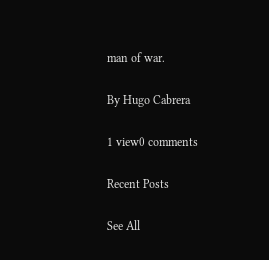man of war.

By Hugo Cabrera

1 view0 comments

Recent Posts

See All